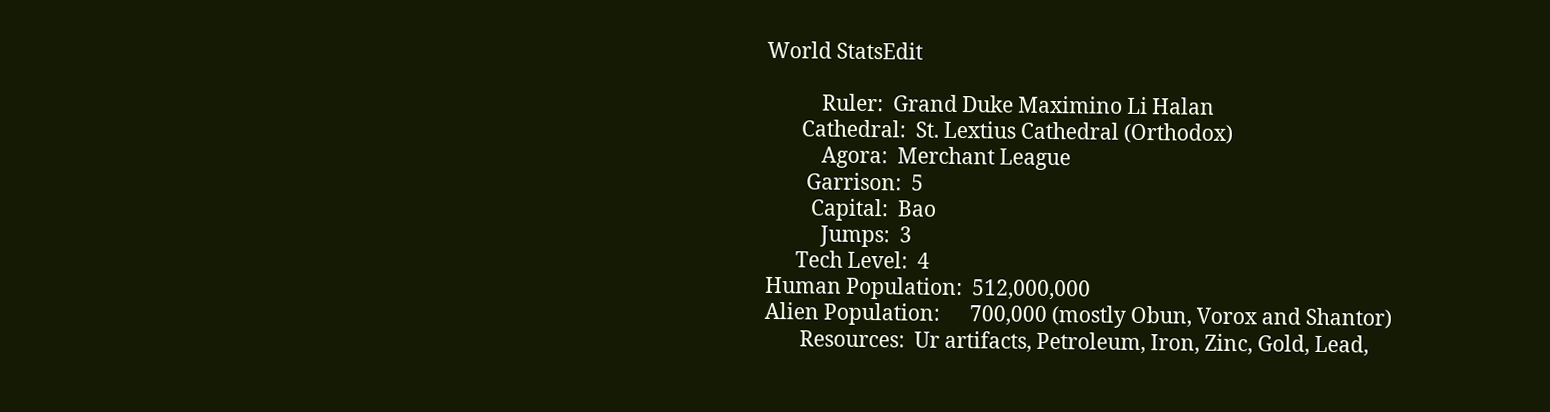World StatsEdit

           Ruler:  Grand Duke Maximino Li Halan
       Cathedral:  St. Lextius Cathedral (Orthodox)
           Agora:  Merchant League
        Garrison:  5
         Capital:  Bao
           Jumps:  3
      Tech Level:  4
Human Population:  512,000,000
Alien Population:      700,000 (mostly Obun, Vorox and Shantor)
       Resources:  Ur artifacts, Petroleum, Iron, Zinc, Gold, Lead,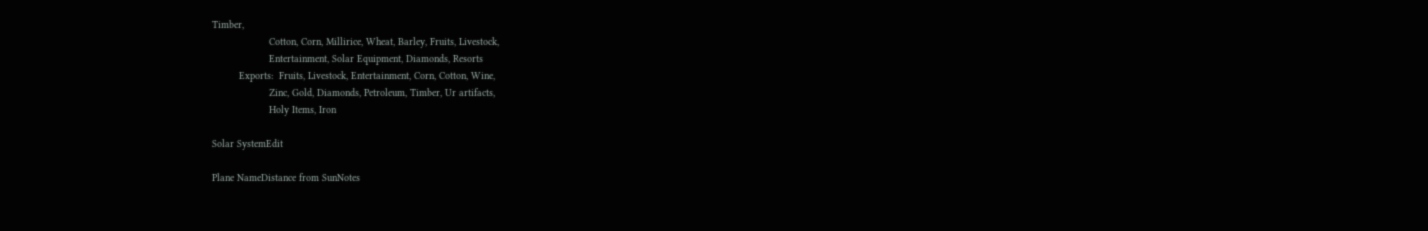Timber,
                   Cotton, Corn, Millirice, Wheat, Barley, Fruits, Livestock,
                   Entertainment, Solar Equipment, Diamonds, Resorts
         Exports:  Fruits, Livestock, Entertainment, Corn, Cotton, Wine,
                   Zinc, Gold, Diamonds, Petroleum, Timber, Ur artifacts,
                   Holy Items, Iron

Solar SystemEdit

Plane NameDistance from SunNotes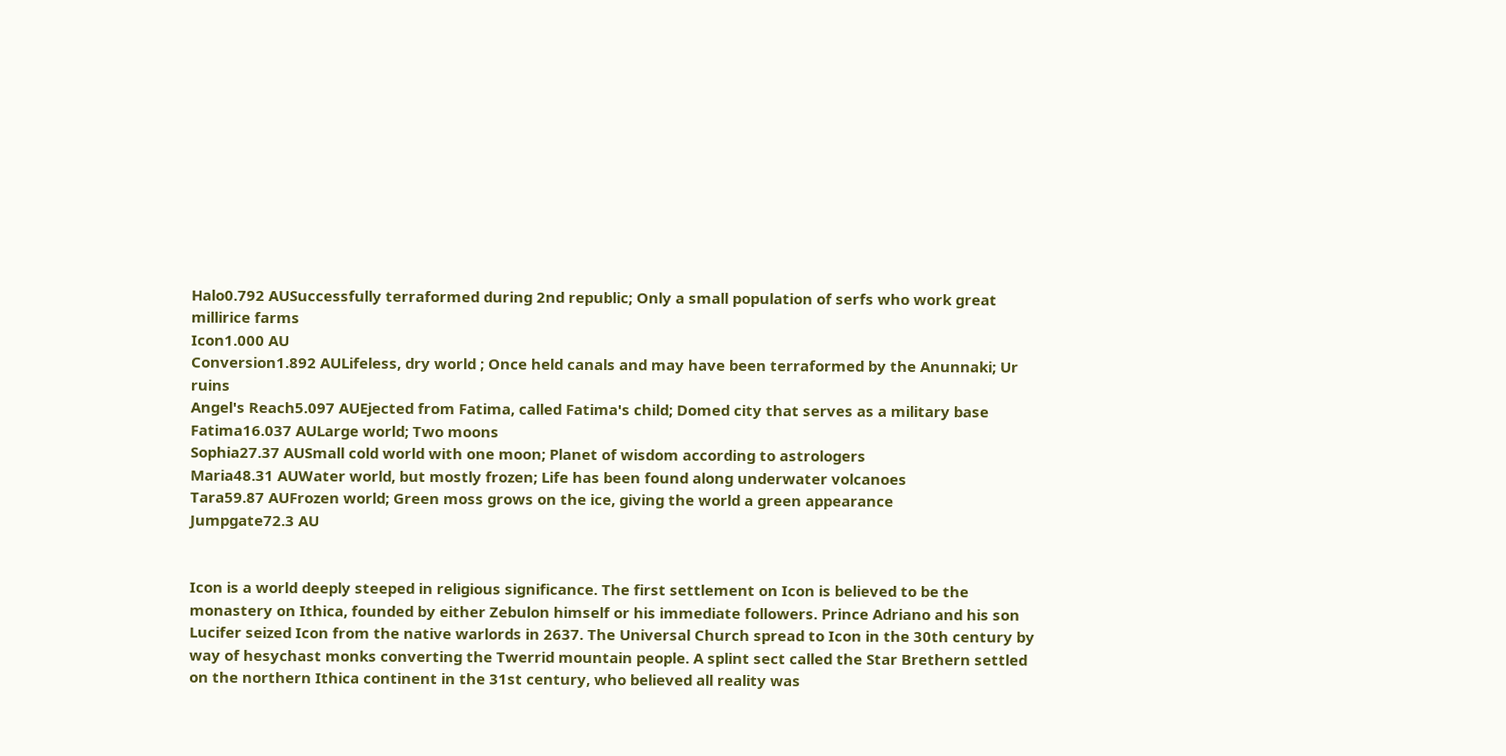Halo0.792 AUSuccessfully terraformed during 2nd republic; Only a small population of serfs who work great millirice farms
Icon1.000 AU
Conversion1.892 AULifeless, dry world ; Once held canals and may have been terraformed by the Anunnaki; Ur ruins
Angel's Reach5.097 AUEjected from Fatima, called Fatima's child; Domed city that serves as a military base
Fatima16.037 AULarge world; Two moons
Sophia27.37 AUSmall cold world with one moon; Planet of wisdom according to astrologers
Maria48.31 AUWater world, but mostly frozen; Life has been found along underwater volcanoes
Tara59.87 AUFrozen world; Green moss grows on the ice, giving the world a green appearance
Jumpgate72.3 AU


Icon is a world deeply steeped in religious significance. The first settlement on Icon is believed to be the monastery on Ithica, founded by either Zebulon himself or his immediate followers. Prince Adriano and his son Lucifer seized Icon from the native warlords in 2637. The Universal Church spread to Icon in the 30th century by way of hesychast monks converting the Twerrid mountain people. A splint sect called the Star Brethern settled on the northern Ithica continent in the 31st century, who believed all reality was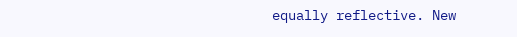equally reflective. New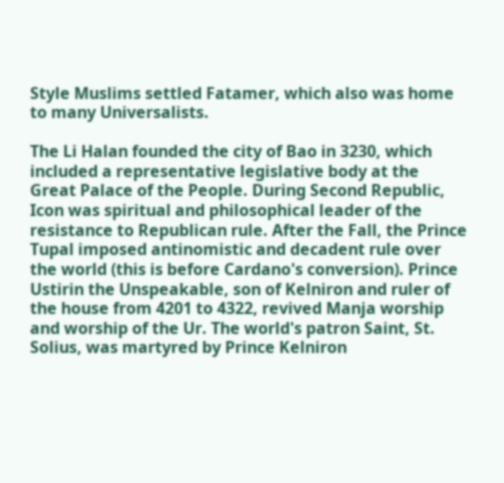Style Muslims settled Fatamer, which also was home to many Universalists.

The Li Halan founded the city of Bao in 3230, which included a representative legislative body at the Great Palace of the People. During Second Republic, Icon was spiritual and philosophical leader of the resistance to Republican rule. After the Fall, the Prince Tupal imposed antinomistic and decadent rule over the world (this is before Cardano's conversion). Prince Ustirin the Unspeakable, son of Kelniron and ruler of the house from 4201 to 4322, revived Manja worship and worship of the Ur. The world's patron Saint, St. Solius, was martyred by Prince Kelniron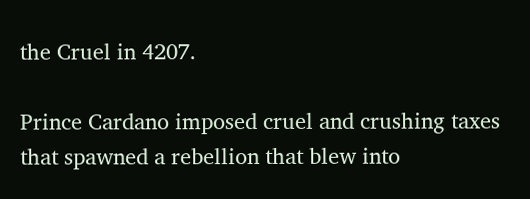the Cruel in 4207.

Prince Cardano imposed cruel and crushing taxes that spawned a rebellion that blew into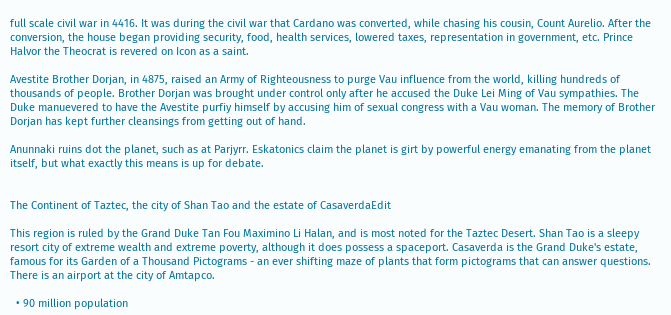full scale civil war in 4416. It was during the civil war that Cardano was converted, while chasing his cousin, Count Aurelio. After the conversion, the house began providing security, food, health services, lowered taxes, representation in government, etc. Prince Halvor the Theocrat is revered on Icon as a saint.

Avestite Brother Dorjan, in 4875, raised an Army of Righteousness to purge Vau influence from the world, killing hundreds of thousands of people. Brother Dorjan was brought under control only after he accused the Duke Lei Ming of Vau sympathies. The Duke manuevered to have the Avestite purfiy himself by accusing him of sexual congress with a Vau woman. The memory of Brother Dorjan has kept further cleansings from getting out of hand.

Anunnaki ruins dot the planet, such as at Parjyrr. Eskatonics claim the planet is girt by powerful energy emanating from the planet itself, but what exactly this means is up for debate.


The Continent of Taztec, the city of Shan Tao and the estate of CasaverdaEdit

This region is ruled by the Grand Duke Tan Fou Maximino Li Halan, and is most noted for the Taztec Desert. Shan Tao is a sleepy resort city of extreme wealth and extreme poverty, although it does possess a spaceport. Casaverda is the Grand Duke's estate, famous for its Garden of a Thousand Pictograms - an ever shifting maze of plants that form pictograms that can answer questions. There is an airport at the city of Amtapco.

  • 90 million population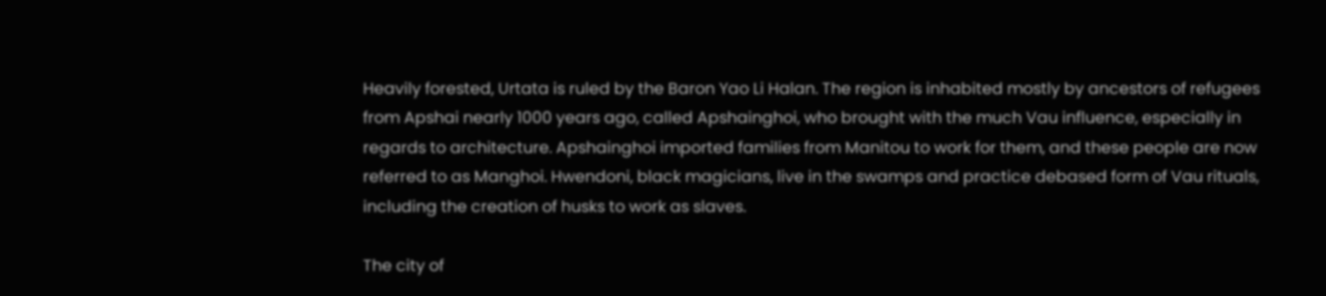Heavily forested, Urtata is ruled by the Baron Yao Li Halan. The region is inhabited mostly by ancestors of refugees from Apshai nearly 1000 years ago, called Apshainghoi, who brought with the much Vau influence, especially in regards to architecture. Apshainghoi imported families from Manitou to work for them, and these people are now referred to as Manghoi. Hwendoni, black magicians, live in the swamps and practice debased form of Vau rituals, including the creation of husks to work as slaves.

The city of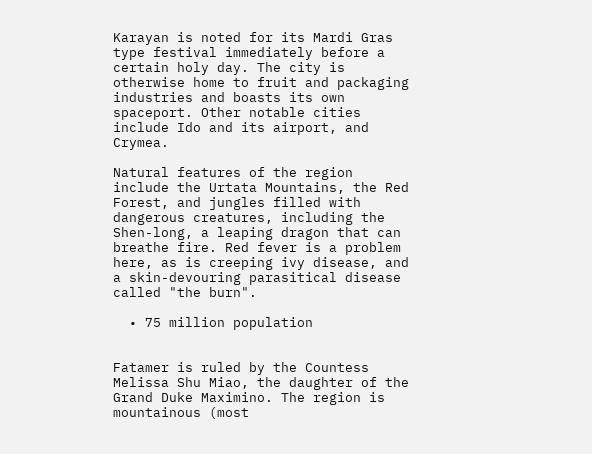Karayan is noted for its Mardi Gras type festival immediately before a certain holy day. The city is otherwise home to fruit and packaging industries and boasts its own spaceport. Other notable cities include Ido and its airport, and Crymea.

Natural features of the region include the Urtata Mountains, the Red Forest, and jungles filled with dangerous creatures, including the Shen-long, a leaping dragon that can breathe fire. Red fever is a problem here, as is creeping ivy disease, and a skin-devouring parasitical disease called "the burn".

  • 75 million population


Fatamer is ruled by the Countess Melissa Shu Miao, the daughter of the Grand Duke Maximino. The region is mountainous (most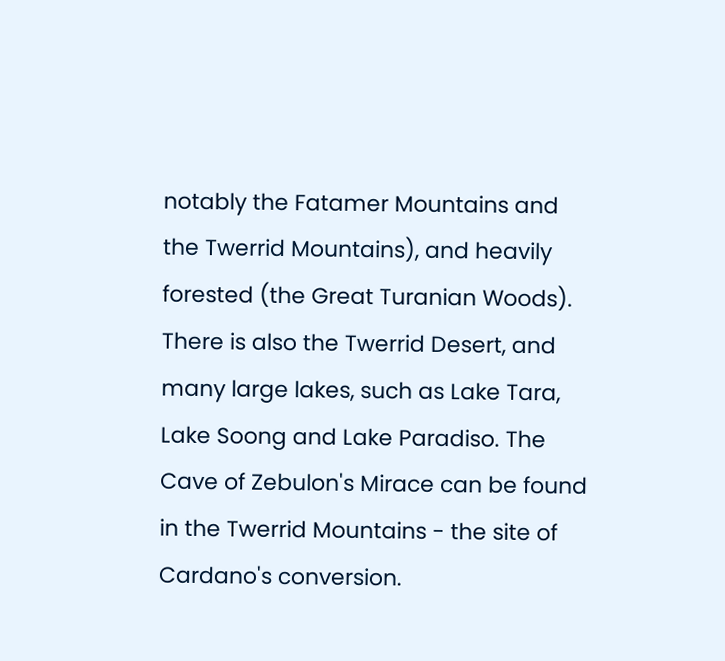notably the Fatamer Mountains and the Twerrid Mountains), and heavily forested (the Great Turanian Woods). There is also the Twerrid Desert, and many large lakes, such as Lake Tara, Lake Soong and Lake Paradiso. The Cave of Zebulon's Mirace can be found in the Twerrid Mountains - the site of Cardano's conversion.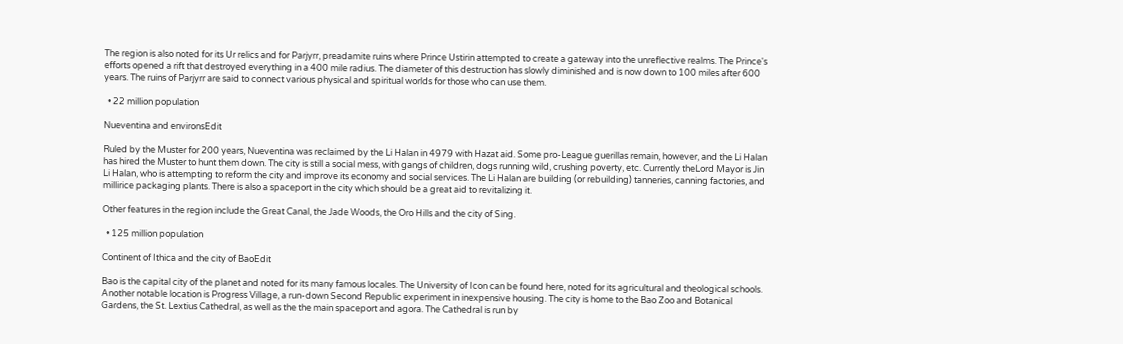The region is also noted for its Ur relics and for Parjyrr, preadamite ruins where Prince Ustirin attempted to create a gateway into the unreflective realms. The Prince's efforts opened a rift that destroyed everything in a 400 mile radius. The diameter of this destruction has slowly diminished and is now down to 100 miles after 600 years. The ruins of Parjyrr are said to connect various physical and spiritual worlds for those who can use them.

  • 22 million population

Nueventina and environsEdit

Ruled by the Muster for 200 years, Nueventina was reclaimed by the Li Halan in 4979 with Hazat aid. Some pro-League guerillas remain, however, and the Li Halan has hired the Muster to hunt them down. The city is still a social mess, with gangs of children, dogs running wild, crushing poverty, etc. Currently theLord Mayor is Jin Li Halan, who is attempting to reform the city and improve its economy and social services. The Li Halan are building (or rebuilding) tanneries, canning factories, and millirice packaging plants. There is also a spaceport in the city which should be a great aid to revitalizing it.

Other features in the region include the Great Canal, the Jade Woods, the Oro Hills and the city of Sing.

  • 125 million population

Continent of Ithica and the city of BaoEdit

Bao is the capital city of the planet and noted for its many famous locales. The University of Icon can be found here, noted for its agricultural and theological schools. Another notable location is Progress Village, a run-down Second Republic experiment in inexpensive housing. The city is home to the Bao Zoo and Botanical Gardens, the St. Lextius Cathedral, as well as the the main spaceport and agora. The Cathedral is run by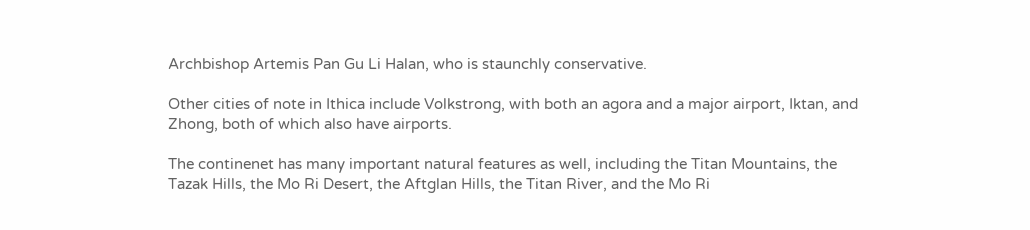Archbishop Artemis Pan Gu Li Halan, who is staunchly conservative.

Other cities of note in Ithica include Volkstrong, with both an agora and a major airport, Iktan, and Zhong, both of which also have airports.

The continenet has many important natural features as well, including the Titan Mountains, the Tazak Hills, the Mo Ri Desert, the Aftglan Hills, the Titan River, and the Mo Ri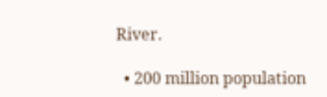River.

  • 200 million population